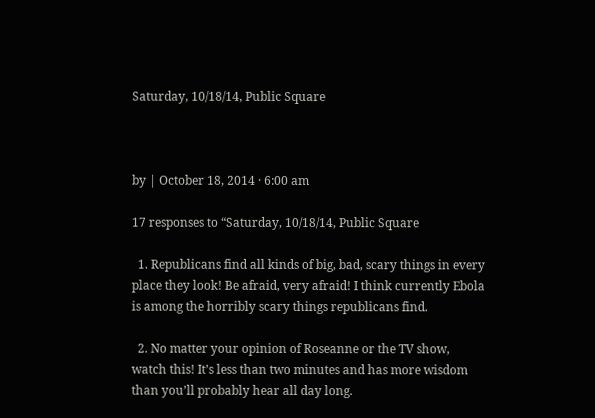Saturday, 10/18/14, Public Square



by | October 18, 2014 · 6:00 am

17 responses to “Saturday, 10/18/14, Public Square

  1. Republicans find all kinds of big, bad, scary things in every place they look! Be afraid, very afraid! I think currently Ebola is among the horribly scary things republicans find.

  2. No matter your opinion of Roseanne or the TV show, watch this! It’s less than two minutes and has more wisdom than you’ll probably hear all day long.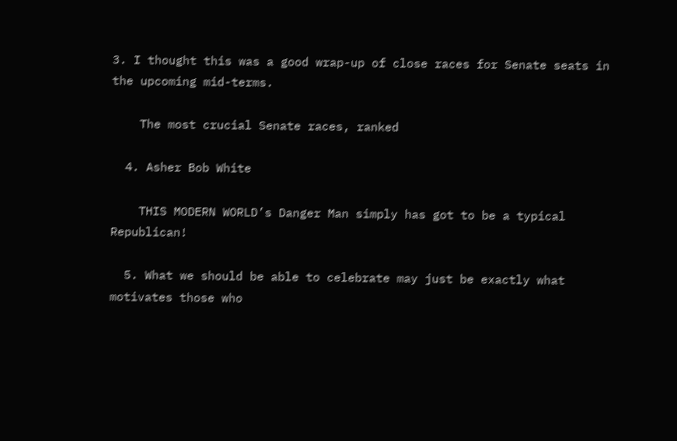3. I thought this was a good wrap-up of close races for Senate seats in the upcoming mid-terms.

    The most crucial Senate races, ranked

  4. Asher Bob White

    THIS MODERN WORLD’s Danger Man simply has got to be a typical Republican!

  5. What we should be able to celebrate may just be exactly what motivates those who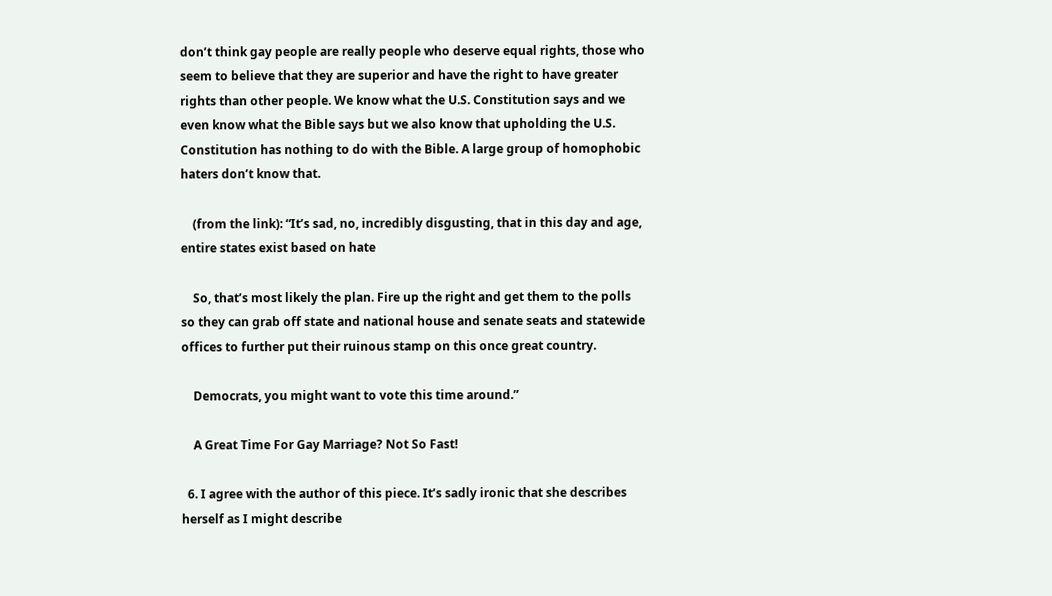don’t think gay people are really people who deserve equal rights, those who seem to believe that they are superior and have the right to have greater rights than other people. We know what the U.S. Constitution says and we even know what the Bible says but we also know that upholding the U.S. Constitution has nothing to do with the Bible. A large group of homophobic haters don’t know that.

    (from the link): “It’s sad, no, incredibly disgusting, that in this day and age, entire states exist based on hate

    So, that’s most likely the plan. Fire up the right and get them to the polls so they can grab off state and national house and senate seats and statewide offices to further put their ruinous stamp on this once great country.

    Democrats, you might want to vote this time around.”

    A Great Time For Gay Marriage? Not So Fast!

  6. I agree with the author of this piece. It’s sadly ironic that she describes herself as I might describe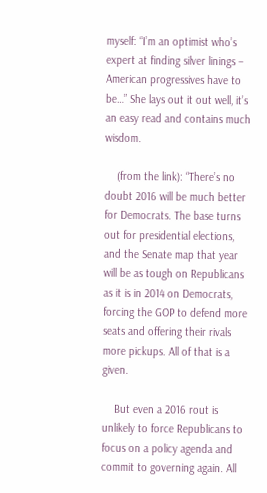myself: “I’m an optimist who’s expert at finding silver linings – American progressives have to be…” She lays out it out well, it’s an easy read and contains much wisdom.

    (from the link): “There’s no doubt 2016 will be much better for Democrats. The base turns out for presidential elections, and the Senate map that year will be as tough on Republicans as it is in 2014 on Democrats, forcing the GOP to defend more seats and offering their rivals more pickups. All of that is a given.

    But even a 2016 rout is unlikely to force Republicans to focus on a policy agenda and commit to governing again. All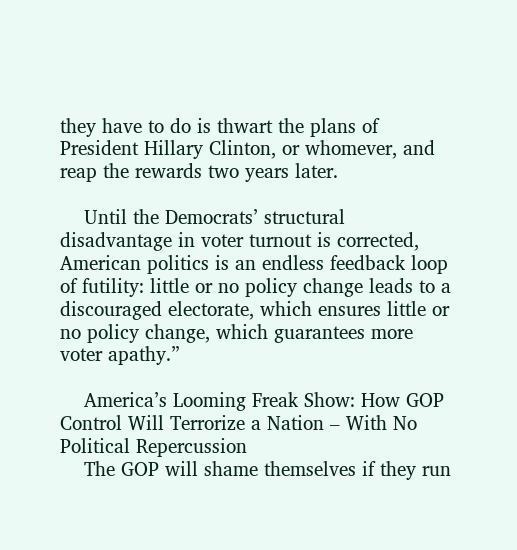they have to do is thwart the plans of President Hillary Clinton, or whomever, and reap the rewards two years later.

    Until the Democrats’ structural disadvantage in voter turnout is corrected, American politics is an endless feedback loop of futility: little or no policy change leads to a discouraged electorate, which ensures little or no policy change, which guarantees more voter apathy.”

    America’s Looming Freak Show: How GOP Control Will Terrorize a Nation – With No Political Repercussion
    The GOP will shame themselves if they run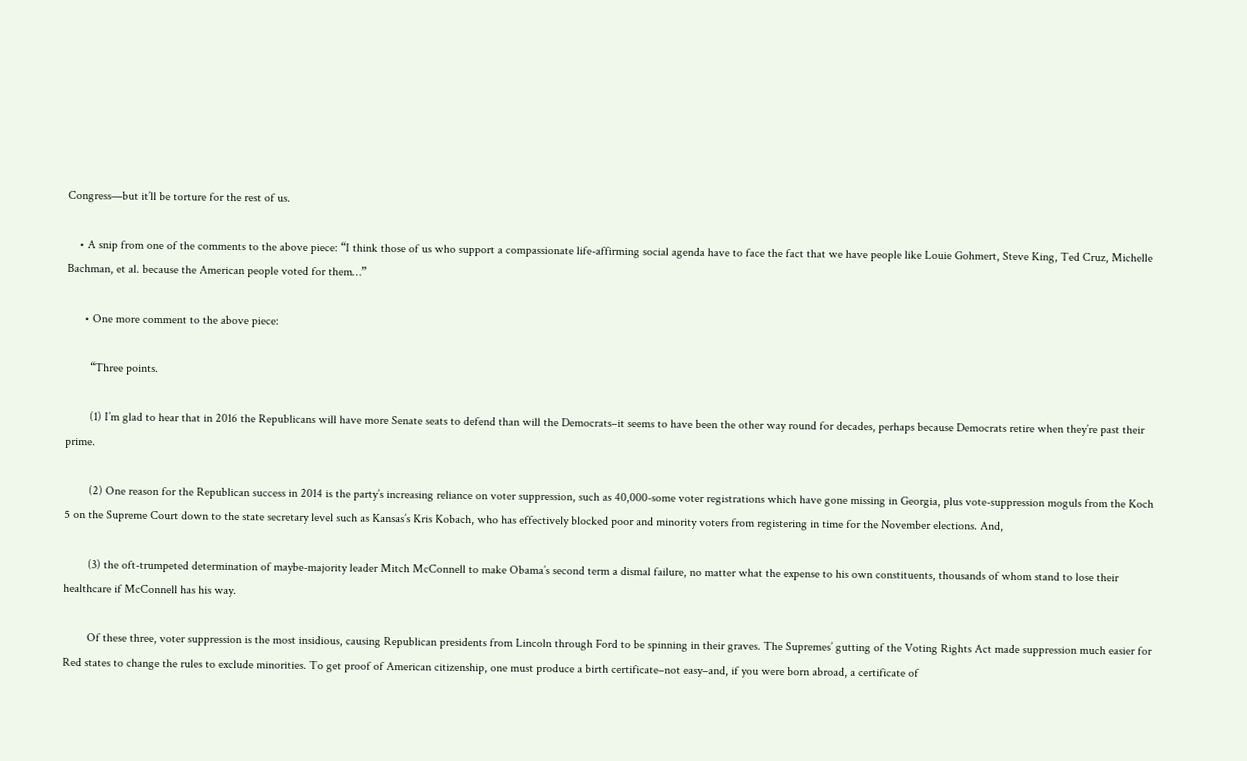Congress—but it’ll be torture for the rest of us.

    • A snip from one of the comments to the above piece: “I think those of us who support a compassionate life-affirming social agenda have to face the fact that we have people like Louie Gohmert, Steve King, Ted Cruz, Michelle Bachman, et al. because the American people voted for them…”

      • One more comment to the above piece:

        “Three points.

        (1) I’m glad to hear that in 2016 the Republicans will have more Senate seats to defend than will the Democrats–it seems to have been the other way round for decades, perhaps because Democrats retire when they’re past their prime.

        (2) One reason for the Republican success in 2014 is the party’s increasing reliance on voter suppression, such as 40,000-some voter registrations which have gone missing in Georgia, plus vote-suppression moguls from the Koch 5 on the Supreme Court down to the state secretary level such as Kansas’s Kris Kobach, who has effectively blocked poor and minority voters from registering in time for the November elections. And,

        (3) the oft-trumpeted determination of maybe-majority leader Mitch McConnell to make Obama’s second term a dismal failure, no matter what the expense to his own constituents, thousands of whom stand to lose their healthcare if McConnell has his way.

        Of these three, voter suppression is the most insidious, causing Republican presidents from Lincoln through Ford to be spinning in their graves. The Supremes’ gutting of the Voting Rights Act made suppression much easier for Red states to change the rules to exclude minorities. To get proof of American citizenship, one must produce a birth certificate–not easy–and, if you were born abroad, a certificate of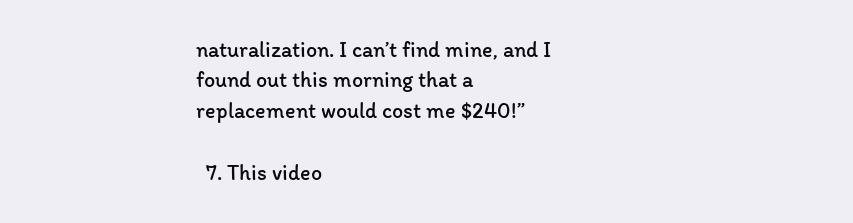naturalization. I can’t find mine, and I found out this morning that a replacement would cost me $240!”

  7. This video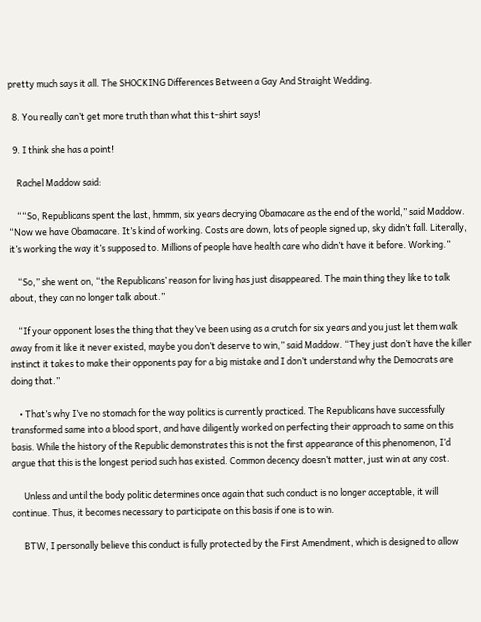pretty much says it all. The SHOCKING Differences Between a Gay And Straight Wedding.

  8. You really can’t get more truth than what this t-shirt says!

  9. I think she has a point!

    Rachel Maddow said:

    ““So, Republicans spent the last, hmmm, six years decrying Obamacare as the end of the world,” said Maddow. “Now we have Obamacare. It’s kind of working. Costs are down, lots of people signed up, sky didn’t fall. Literally, it’s working the way it’s supposed to. Millions of people have health care who didn’t have it before. Working.”

    “So,” she went on, “the Republicans’ reason for living has just disappeared. The main thing they like to talk about, they can no longer talk about.”

    “If your opponent loses the thing that they’ve been using as a crutch for six years and you just let them walk away from it like it never existed, maybe you don’t deserve to win,” said Maddow. “They just don’t have the killer instinct it takes to make their opponents pay for a big mistake and I don’t understand why the Democrats are doing that.”

    • That’s why I’ve no stomach for the way politics is currently practiced. The Republicans have successfully transformed same into a blood sport, and have diligently worked on perfecting their approach to same on this basis. While the history of the Republic demonstrates this is not the first appearance of this phenomenon, I’d argue that this is the longest period such has existed. Common decency doesn’t matter, just win at any cost.

      Unless and until the body politic determines once again that such conduct is no longer acceptable, it will continue. Thus, it becomes necessary to participate on this basis if one is to win.

      BTW, I personally believe this conduct is fully protected by the First Amendment, which is designed to allow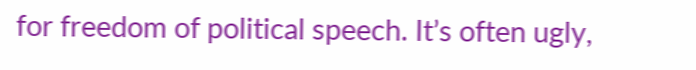for freedom of political speech. It’s often ugly,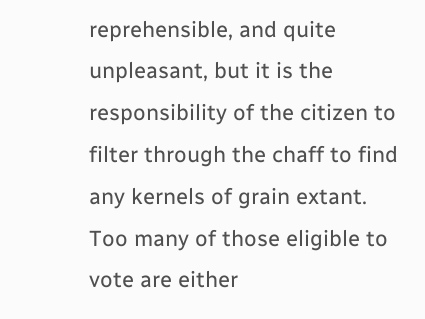reprehensible, and quite unpleasant, but it is the responsibility of the citizen to filter through the chaff to find any kernels of grain extant. Too many of those eligible to vote are either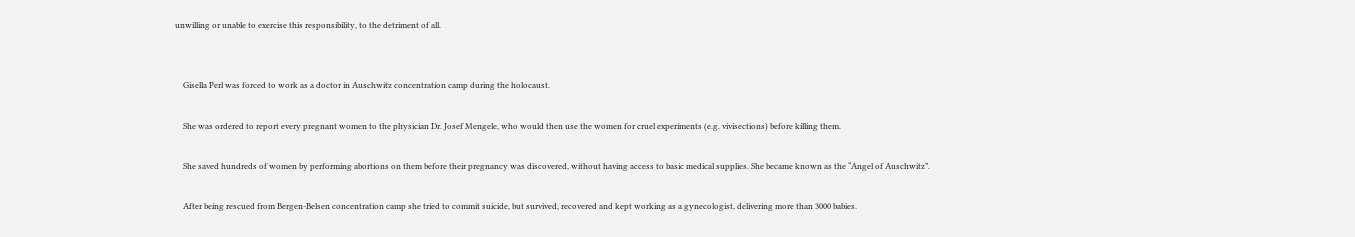unwilling or unable to exercise this responsibility, to the detriment of all.


    Gisella Perl was forced to work as a doctor in Auschwitz concentration camp during the holocaust.

    She was ordered to report every pregnant women to the physician Dr. Josef Mengele, who would then use the women for cruel experiments (e.g. vivisections) before killing them.

    She saved hundreds of women by performing abortions on them before their pregnancy was discovered, without having access to basic medical supplies. She became known as the “Angel of Auschwitz”.

    After being rescued from Bergen-Belsen concentration camp she tried to commit suicide, but survived, recovered and kept working as a gynecologist, delivering more than 3000 babies.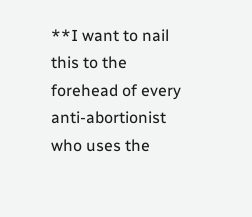**I want to nail this to the forehead of every anti-abortionist who uses the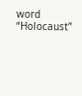word “Holocaust”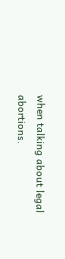when talking about legal abortions.